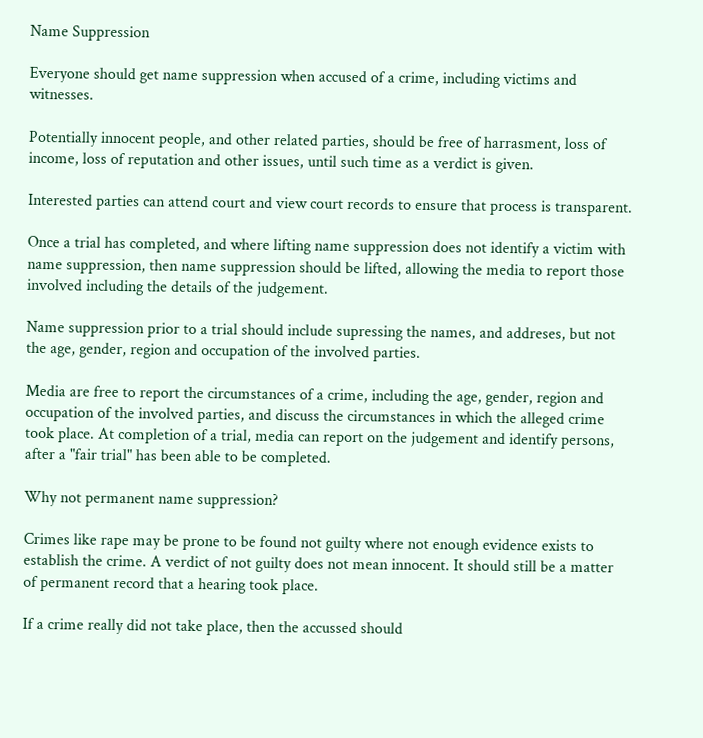Name Suppression

Everyone should get name suppression when accused of a crime, including victims and witnesses.

Potentially innocent people, and other related parties, should be free of harrasment, loss of income, loss of reputation and other issues, until such time as a verdict is given.

Interested parties can attend court and view court records to ensure that process is transparent.

Once a trial has completed, and where lifting name suppression does not identify a victim with name suppression, then name suppression should be lifted, allowing the media to report those involved including the details of the judgement.

Name suppression prior to a trial should include supressing the names, and addreses, but not the age, gender, region and occupation of the involved parties.

Media are free to report the circumstances of a crime, including the age, gender, region and occupation of the involved parties, and discuss the circumstances in which the alleged crime took place. At completion of a trial, media can report on the judgement and identify persons, after a "fair trial" has been able to be completed.

Why not permanent name suppression?

Crimes like rape may be prone to be found not guilty where not enough evidence exists to establish the crime. A verdict of not guilty does not mean innocent. It should still be a matter of permanent record that a hearing took place.

If a crime really did not take place, then the accussed should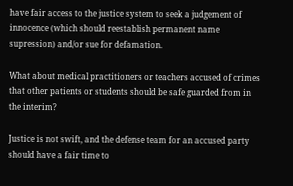have fair access to the justice system to seek a judgement of innocence (which should reestablish permanent name supression) and/or sue for defamation.

What about medical practitioners or teachers accused of crimes that other patients or students should be safe guarded from in the interim?

Justice is not swift, and the defense team for an accused party should have a fair time to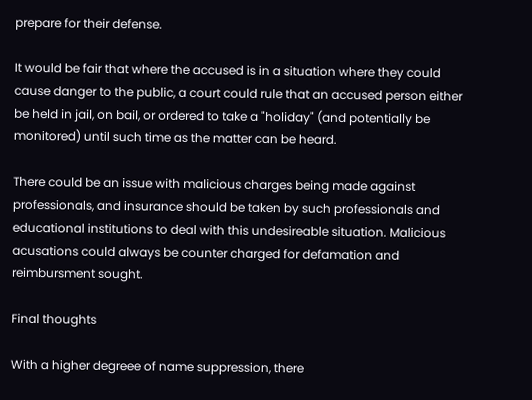prepare for their defense.

It would be fair that where the accused is in a situation where they could cause danger to the public, a court could rule that an accused person either be held in jail, on bail, or ordered to take a "holiday" (and potentially be monitored) until such time as the matter can be heard.

There could be an issue with malicious charges being made against professionals, and insurance should be taken by such professionals and educational institutions to deal with this undesireable situation. Malicious acusations could always be counter charged for defamation and reimbursment sought.

Final thoughts

With a higher degreee of name suppression, there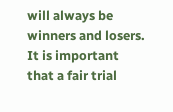will always be winners and losers. It is important that a fair trial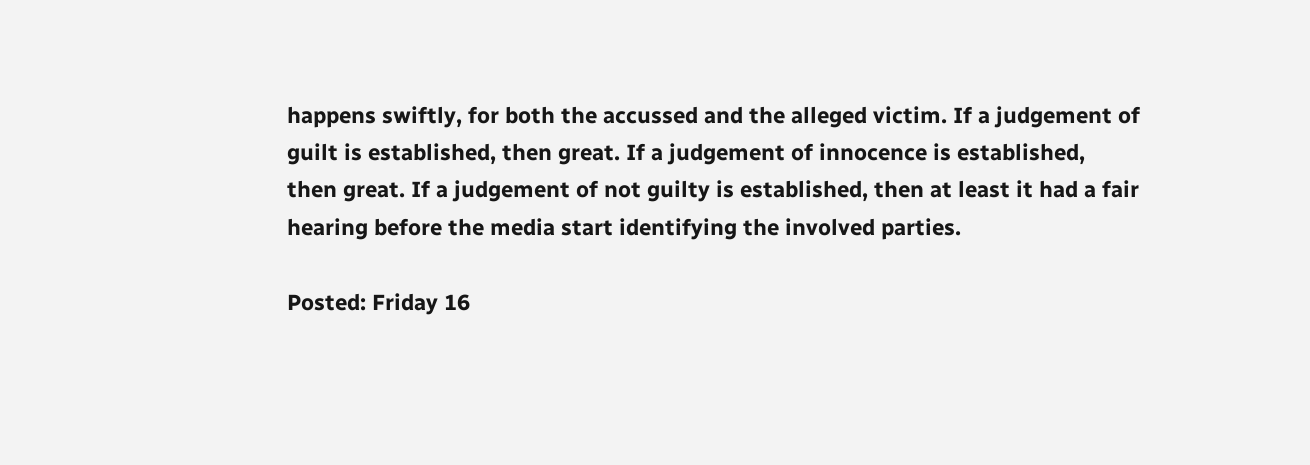happens swiftly, for both the accussed and the alleged victim. If a judgement of guilt is established, then great. If a judgement of innocence is established, then great. If a judgement of not guilty is established, then at least it had a fair hearing before the media start identifying the involved parties.

Posted: Friday 16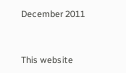December 2011


This website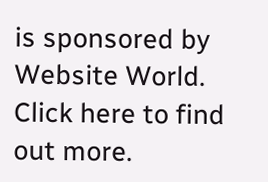is sponsored by Website World. Click here to find out more.